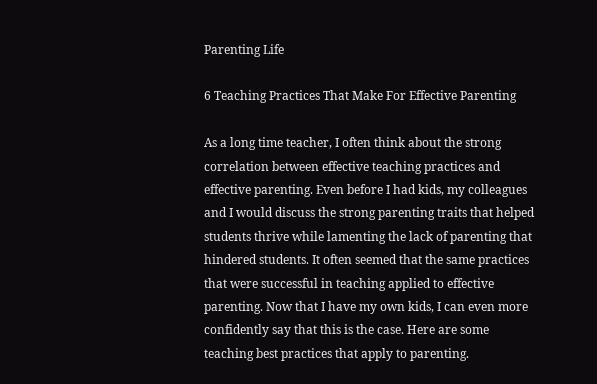Parenting Life

6 Teaching Practices That Make For Effective Parenting

As a long time teacher, I often think about the strong correlation between effective teaching practices and effective parenting. Even before I had kids, my colleagues and I would discuss the strong parenting traits that helped students thrive while lamenting the lack of parenting that hindered students. It often seemed that the same practices that were successful in teaching applied to effective parenting. Now that I have my own kids, I can even more confidently say that this is the case. Here are some teaching best practices that apply to parenting.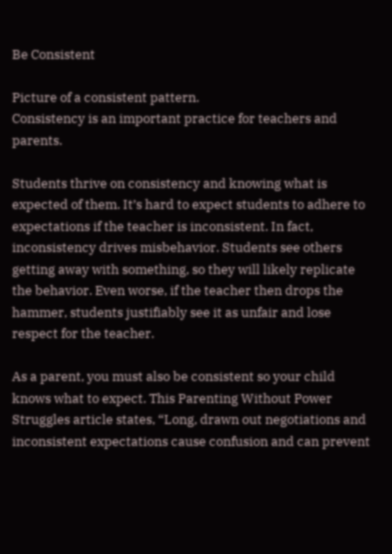Be Consistent

Picture of a consistent pattern.
Consistency is an important practice for teachers and parents.

Students thrive on consistency and knowing what is expected of them. It’s hard to expect students to adhere to expectations if the teacher is inconsistent. In fact, inconsistency drives misbehavior. Students see others getting away with something, so they will likely replicate the behavior. Even worse, if the teacher then drops the hammer, students justifiably see it as unfair and lose respect for the teacher.

As a parent, you must also be consistent so your child knows what to expect. This Parenting Without Power Struggles article states, “Long, drawn out negotiations and inconsistent expectations cause confusion and can prevent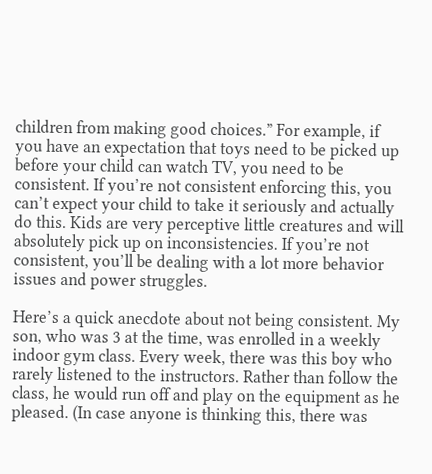children from making good choices.” For example, if you have an expectation that toys need to be picked up before your child can watch TV, you need to be consistent. If you’re not consistent enforcing this, you can’t expect your child to take it seriously and actually do this. Kids are very perceptive little creatures and will absolutely pick up on inconsistencies. If you’re not consistent, you’ll be dealing with a lot more behavior issues and power struggles.

Here’s a quick anecdote about not being consistent. My son, who was 3 at the time, was enrolled in a weekly indoor gym class. Every week, there was this boy who rarely listened to the instructors. Rather than follow the class, he would run off and play on the equipment as he pleased. (In case anyone is thinking this, there was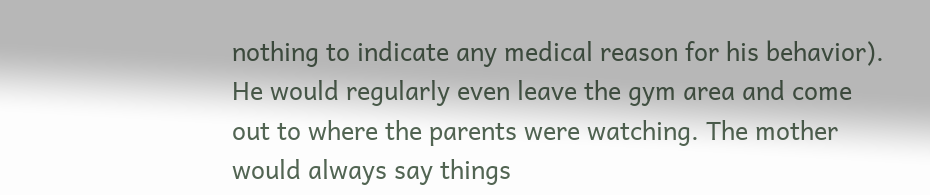nothing to indicate any medical reason for his behavior). He would regularly even leave the gym area and come out to where the parents were watching. The mother would always say things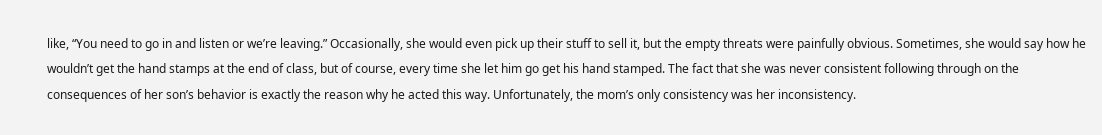like, “You need to go in and listen or we’re leaving.” Occasionally, she would even pick up their stuff to sell it, but the empty threats were painfully obvious. Sometimes, she would say how he wouldn’t get the hand stamps at the end of class, but of course, every time she let him go get his hand stamped. The fact that she was never consistent following through on the consequences of her son’s behavior is exactly the reason why he acted this way. Unfortunately, the mom’s only consistency was her inconsistency.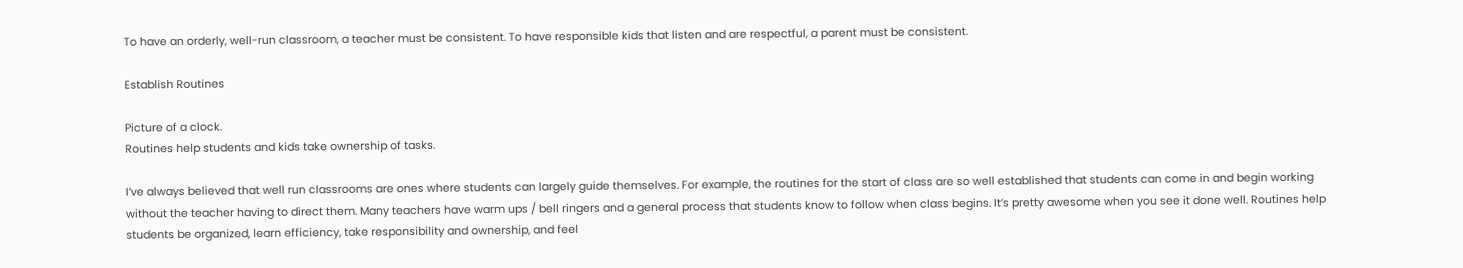To have an orderly, well-run classroom, a teacher must be consistent. To have responsible kids that listen and are respectful, a parent must be consistent.

Establish Routines

Picture of a clock.
Routines help students and kids take ownership of tasks.

I’ve always believed that well run classrooms are ones where students can largely guide themselves. For example, the routines for the start of class are so well established that students can come in and begin working without the teacher having to direct them. Many teachers have warm ups / bell ringers and a general process that students know to follow when class begins. It’s pretty awesome when you see it done well. Routines help students be organized, learn efficiency, take responsibility and ownership, and feel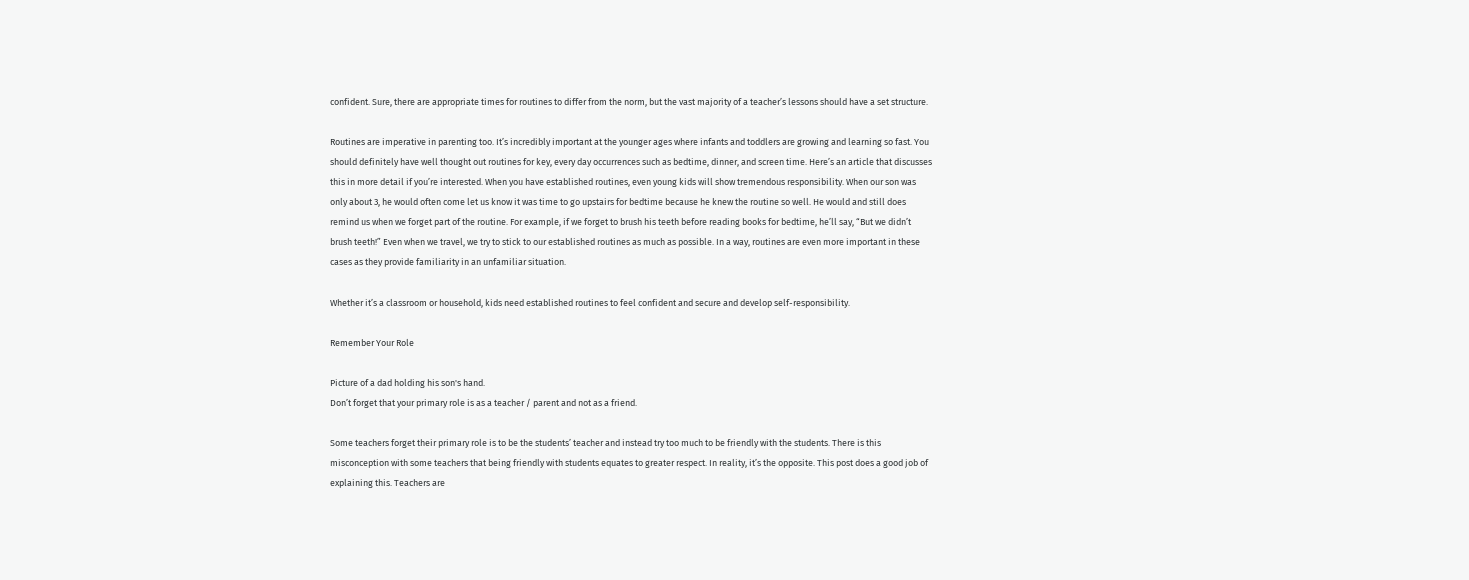confident. Sure, there are appropriate times for routines to differ from the norm, but the vast majority of a teacher’s lessons should have a set structure.

Routines are imperative in parenting too. It’s incredibly important at the younger ages where infants and toddlers are growing and learning so fast. You should definitely have well thought out routines for key, every day occurrences such as bedtime, dinner, and screen time. Here’s an article that discusses this in more detail if you’re interested. When you have established routines, even young kids will show tremendous responsibility. When our son was only about 3, he would often come let us know it was time to go upstairs for bedtime because he knew the routine so well. He would and still does remind us when we forget part of the routine. For example, if we forget to brush his teeth before reading books for bedtime, he’ll say, “But we didn’t brush teeth!” Even when we travel, we try to stick to our established routines as much as possible. In a way, routines are even more important in these cases as they provide familiarity in an unfamiliar situation.

Whether it’s a classroom or household, kids need established routines to feel confident and secure and develop self-responsibility.

Remember Your Role

Picture of a dad holding his son's hand.
Don’t forget that your primary role is as a teacher / parent and not as a friend.

Some teachers forget their primary role is to be the students’ teacher and instead try too much to be friendly with the students. There is this misconception with some teachers that being friendly with students equates to greater respect. In reality, it’s the opposite. This post does a good job of explaining this. Teachers are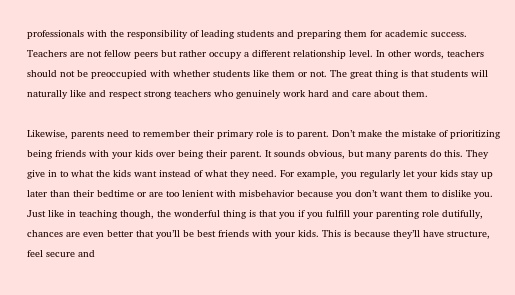professionals with the responsibility of leading students and preparing them for academic success. Teachers are not fellow peers but rather occupy a different relationship level. In other words, teachers should not be preoccupied with whether students like them or not. The great thing is that students will naturally like and respect strong teachers who genuinely work hard and care about them.

Likewise, parents need to remember their primary role is to parent. Don’t make the mistake of prioritizing being friends with your kids over being their parent. It sounds obvious, but many parents do this. They give in to what the kids want instead of what they need. For example, you regularly let your kids stay up later than their bedtime or are too lenient with misbehavior because you don’t want them to dislike you. Just like in teaching though, the wonderful thing is that you if you fulfill your parenting role dutifully, chances are even better that you’ll be best friends with your kids. This is because they’ll have structure, feel secure and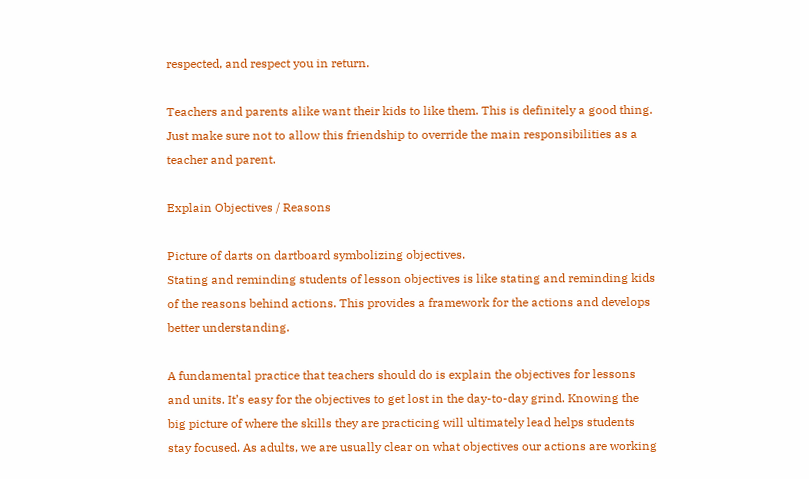respected, and respect you in return.

Teachers and parents alike want their kids to like them. This is definitely a good thing. Just make sure not to allow this friendship to override the main responsibilities as a teacher and parent.

Explain Objectives / Reasons

Picture of darts on dartboard symbolizing objectives.
Stating and reminding students of lesson objectives is like stating and reminding kids of the reasons behind actions. This provides a framework for the actions and develops better understanding.

A fundamental practice that teachers should do is explain the objectives for lessons and units. It’s easy for the objectives to get lost in the day-to-day grind. Knowing the big picture of where the skills they are practicing will ultimately lead helps students stay focused. As adults, we are usually clear on what objectives our actions are working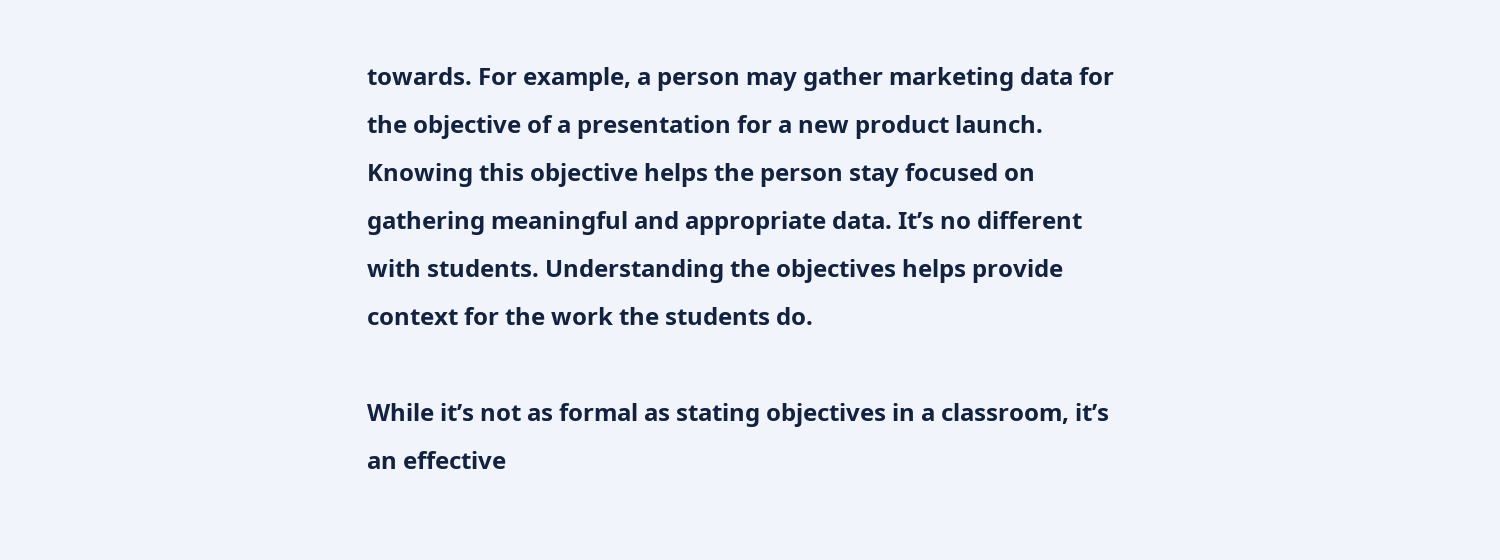towards. For example, a person may gather marketing data for the objective of a presentation for a new product launch. Knowing this objective helps the person stay focused on gathering meaningful and appropriate data. It’s no different with students. Understanding the objectives helps provide context for the work the students do.

While it’s not as formal as stating objectives in a classroom, it’s an effective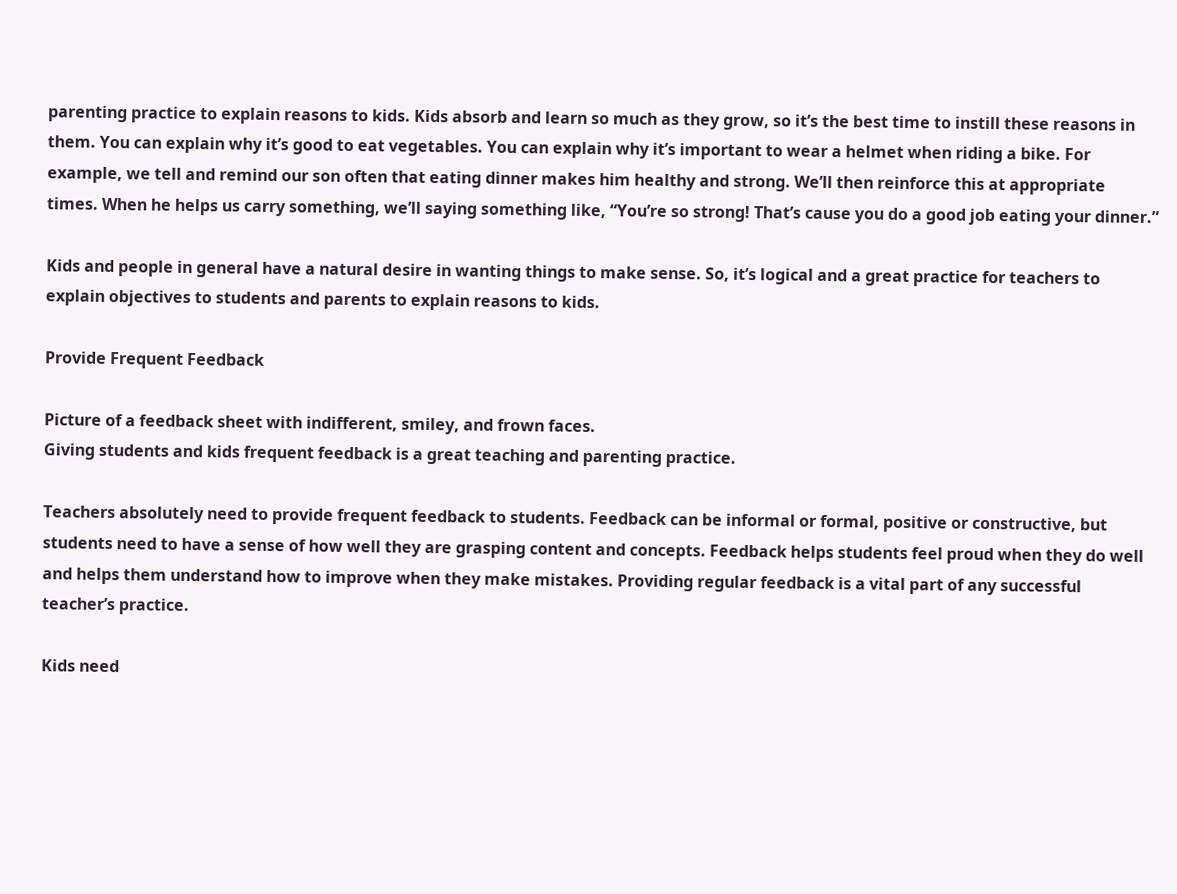parenting practice to explain reasons to kids. Kids absorb and learn so much as they grow, so it’s the best time to instill these reasons in them. You can explain why it’s good to eat vegetables. You can explain why it’s important to wear a helmet when riding a bike. For example, we tell and remind our son often that eating dinner makes him healthy and strong. We’ll then reinforce this at appropriate times. When he helps us carry something, we’ll saying something like, “You’re so strong! That’s cause you do a good job eating your dinner.”

Kids and people in general have a natural desire in wanting things to make sense. So, it’s logical and a great practice for teachers to explain objectives to students and parents to explain reasons to kids.

Provide Frequent Feedback

Picture of a feedback sheet with indifferent, smiley, and frown faces.
Giving students and kids frequent feedback is a great teaching and parenting practice.

Teachers absolutely need to provide frequent feedback to students. Feedback can be informal or formal, positive or constructive, but students need to have a sense of how well they are grasping content and concepts. Feedback helps students feel proud when they do well and helps them understand how to improve when they make mistakes. Providing regular feedback is a vital part of any successful teacher’s practice.

Kids need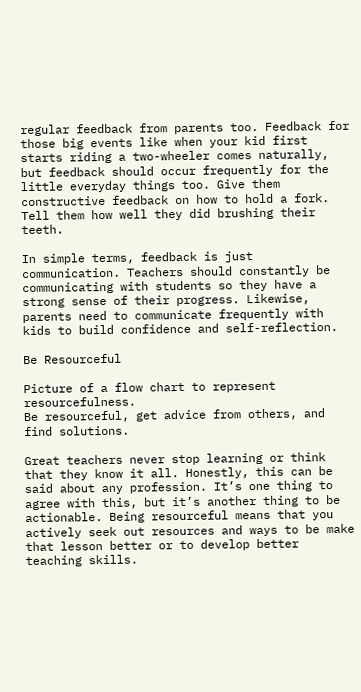regular feedback from parents too. Feedback for those big events like when your kid first starts riding a two-wheeler comes naturally, but feedback should occur frequently for the little everyday things too. Give them constructive feedback on how to hold a fork. Tell them how well they did brushing their teeth.

In simple terms, feedback is just communication. Teachers should constantly be communicating with students so they have a strong sense of their progress. Likewise, parents need to communicate frequently with kids to build confidence and self-reflection.

Be Resourceful

Picture of a flow chart to represent resourcefulness.
Be resourceful, get advice from others, and find solutions.

Great teachers never stop learning or think that they know it all. Honestly, this can be said about any profession. It’s one thing to agree with this, but it’s another thing to be actionable. Being resourceful means that you actively seek out resources and ways to be make that lesson better or to develop better teaching skills.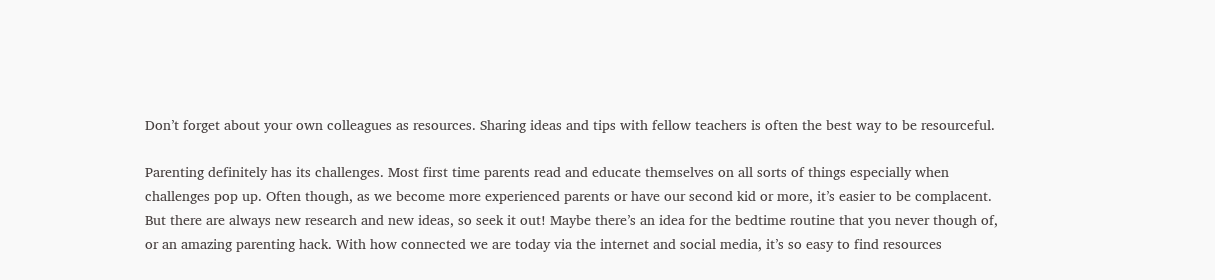Don’t forget about your own colleagues as resources. Sharing ideas and tips with fellow teachers is often the best way to be resourceful.

Parenting definitely has its challenges. Most first time parents read and educate themselves on all sorts of things especially when challenges pop up. Often though, as we become more experienced parents or have our second kid or more, it’s easier to be complacent. But there are always new research and new ideas, so seek it out! Maybe there’s an idea for the bedtime routine that you never though of, or an amazing parenting hack. With how connected we are today via the internet and social media, it’s so easy to find resources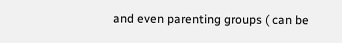and even parenting groups ( can be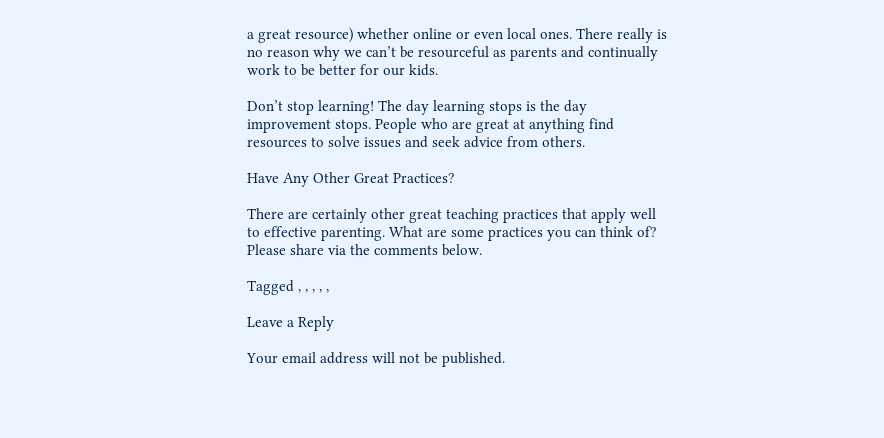a great resource) whether online or even local ones. There really is no reason why we can’t be resourceful as parents and continually work to be better for our kids.

Don’t stop learning! The day learning stops is the day improvement stops. People who are great at anything find resources to solve issues and seek advice from others.

Have Any Other Great Practices?

There are certainly other great teaching practices that apply well to effective parenting. What are some practices you can think of? Please share via the comments below.

Tagged , , , , ,

Leave a Reply

Your email address will not be published.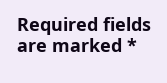Required fields are marked *